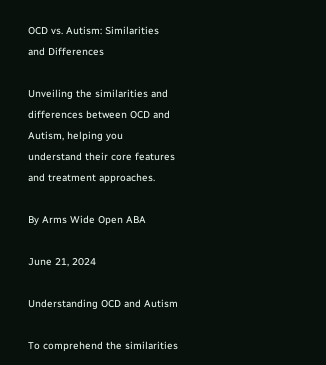OCD vs. Autism: Similarities and Differences

Unveiling the similarities and differences between OCD and Autism, helping you understand their core features and treatment approaches.

By Arms Wide Open ABA

June 21, 2024

Understanding OCD and Autism

To comprehend the similarities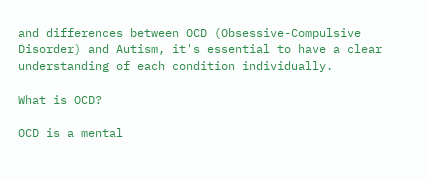and differences between OCD (Obsessive-Compulsive Disorder) and Autism, it's essential to have a clear understanding of each condition individually.

What is OCD?

OCD is a mental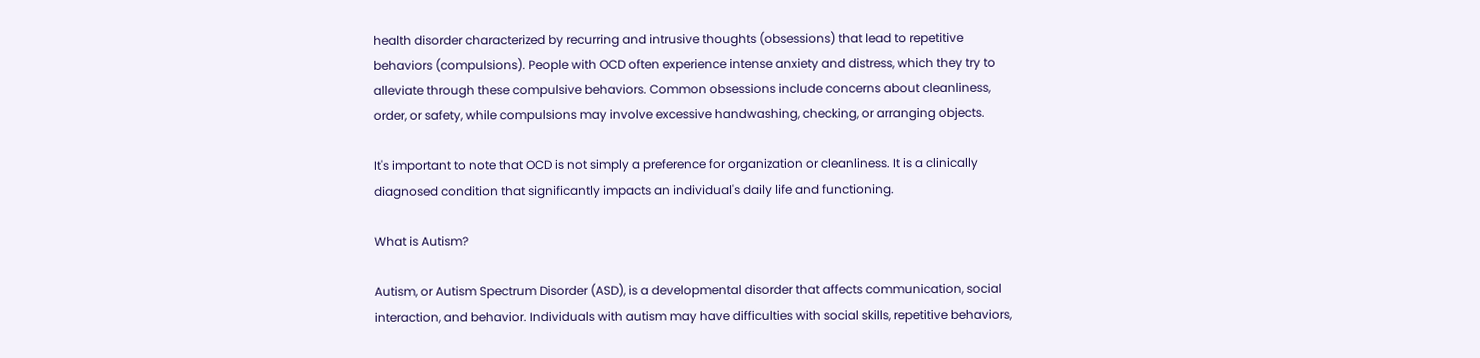health disorder characterized by recurring and intrusive thoughts (obsessions) that lead to repetitive behaviors (compulsions). People with OCD often experience intense anxiety and distress, which they try to alleviate through these compulsive behaviors. Common obsessions include concerns about cleanliness, order, or safety, while compulsions may involve excessive handwashing, checking, or arranging objects.

It's important to note that OCD is not simply a preference for organization or cleanliness. It is a clinically diagnosed condition that significantly impacts an individual's daily life and functioning.

What is Autism?

Autism, or Autism Spectrum Disorder (ASD), is a developmental disorder that affects communication, social interaction, and behavior. Individuals with autism may have difficulties with social skills, repetitive behaviors,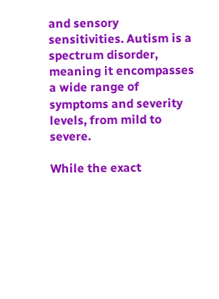and sensory sensitivities. Autism is a spectrum disorder, meaning it encompasses a wide range of symptoms and severity levels, from mild to severe.

While the exact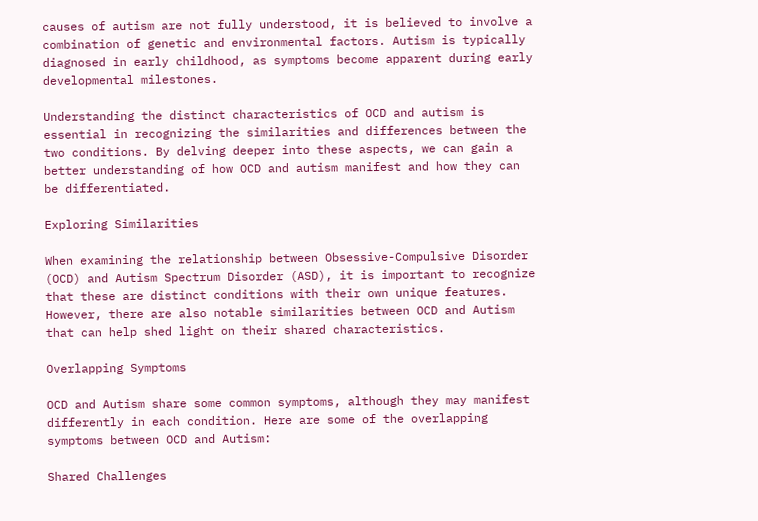causes of autism are not fully understood, it is believed to involve a combination of genetic and environmental factors. Autism is typically diagnosed in early childhood, as symptoms become apparent during early developmental milestones.

Understanding the distinct characteristics of OCD and autism is essential in recognizing the similarities and differences between the two conditions. By delving deeper into these aspects, we can gain a better understanding of how OCD and autism manifest and how they can be differentiated.

Exploring Similarities

When examining the relationship between Obsessive-Compulsive Disorder (OCD) and Autism Spectrum Disorder (ASD), it is important to recognize that these are distinct conditions with their own unique features. However, there are also notable similarities between OCD and Autism that can help shed light on their shared characteristics.

Overlapping Symptoms

OCD and Autism share some common symptoms, although they may manifest differently in each condition. Here are some of the overlapping symptoms between OCD and Autism:

Shared Challenges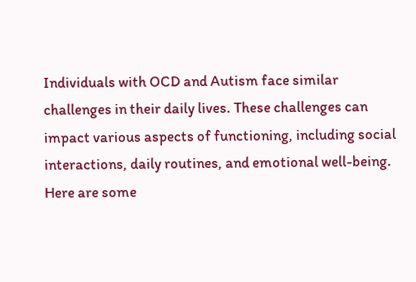Individuals with OCD and Autism face similar challenges in their daily lives. These challenges can impact various aspects of functioning, including social interactions, daily routines, and emotional well-being. Here are some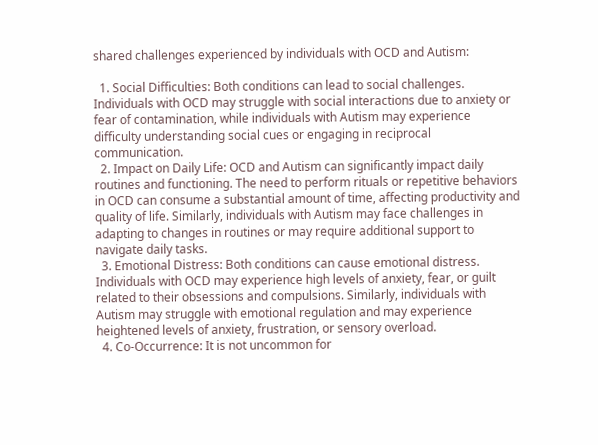shared challenges experienced by individuals with OCD and Autism:

  1. Social Difficulties: Both conditions can lead to social challenges. Individuals with OCD may struggle with social interactions due to anxiety or fear of contamination, while individuals with Autism may experience difficulty understanding social cues or engaging in reciprocal communication.
  2. Impact on Daily Life: OCD and Autism can significantly impact daily routines and functioning. The need to perform rituals or repetitive behaviors in OCD can consume a substantial amount of time, affecting productivity and quality of life. Similarly, individuals with Autism may face challenges in adapting to changes in routines or may require additional support to navigate daily tasks.
  3. Emotional Distress: Both conditions can cause emotional distress. Individuals with OCD may experience high levels of anxiety, fear, or guilt related to their obsessions and compulsions. Similarly, individuals with Autism may struggle with emotional regulation and may experience heightened levels of anxiety, frustration, or sensory overload.
  4. Co-Occurrence: It is not uncommon for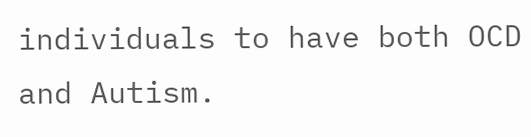individuals to have both OCD and Autism.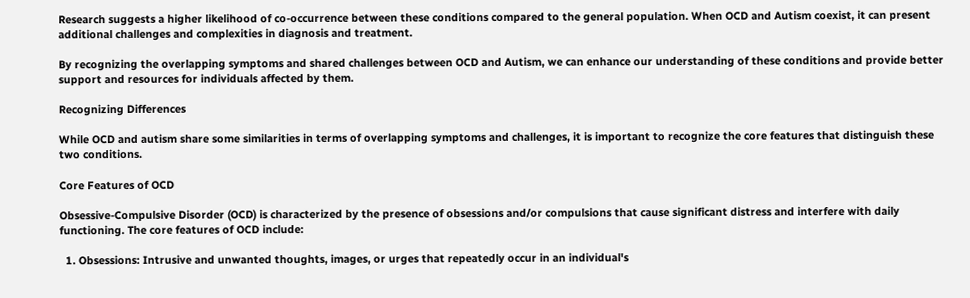Research suggests a higher likelihood of co-occurrence between these conditions compared to the general population. When OCD and Autism coexist, it can present additional challenges and complexities in diagnosis and treatment.

By recognizing the overlapping symptoms and shared challenges between OCD and Autism, we can enhance our understanding of these conditions and provide better support and resources for individuals affected by them.

Recognizing Differences

While OCD and autism share some similarities in terms of overlapping symptoms and challenges, it is important to recognize the core features that distinguish these two conditions.

Core Features of OCD

Obsessive-Compulsive Disorder (OCD) is characterized by the presence of obsessions and/or compulsions that cause significant distress and interfere with daily functioning. The core features of OCD include:

  1. Obsessions: Intrusive and unwanted thoughts, images, or urges that repeatedly occur in an individual's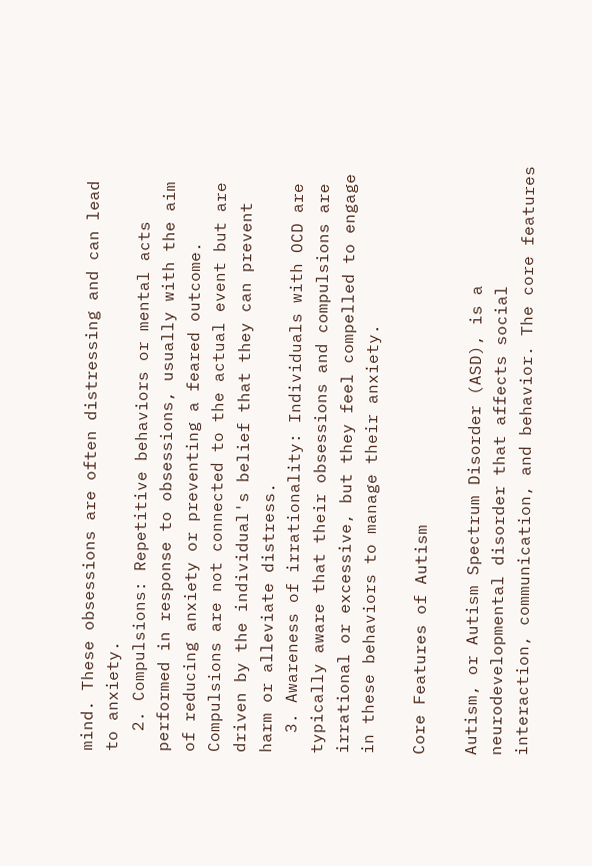mind. These obsessions are often distressing and can lead to anxiety.
  2. Compulsions: Repetitive behaviors or mental acts performed in response to obsessions, usually with the aim of reducing anxiety or preventing a feared outcome. Compulsions are not connected to the actual event but are driven by the individual's belief that they can prevent harm or alleviate distress.
  3. Awareness of irrationality: Individuals with OCD are typically aware that their obsessions and compulsions are irrational or excessive, but they feel compelled to engage in these behaviors to manage their anxiety.

Core Features of Autism

Autism, or Autism Spectrum Disorder (ASD), is a neurodevelopmental disorder that affects social interaction, communication, and behavior. The core features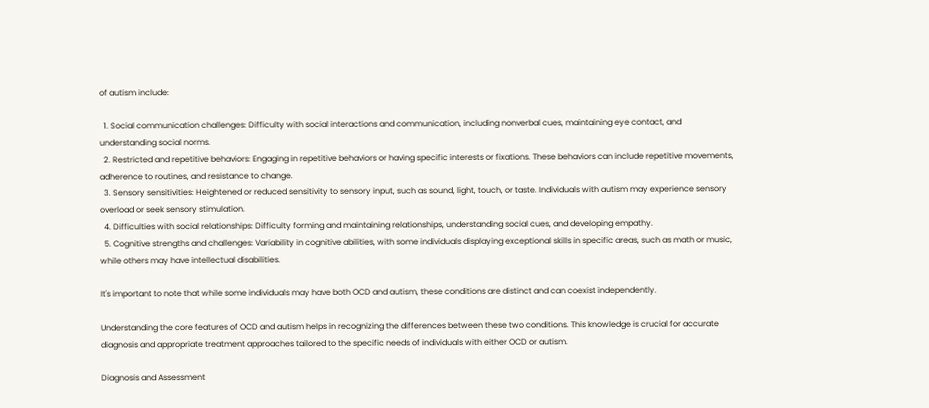of autism include:

  1. Social communication challenges: Difficulty with social interactions and communication, including nonverbal cues, maintaining eye contact, and understanding social norms.
  2. Restricted and repetitive behaviors: Engaging in repetitive behaviors or having specific interests or fixations. These behaviors can include repetitive movements, adherence to routines, and resistance to change.
  3. Sensory sensitivities: Heightened or reduced sensitivity to sensory input, such as sound, light, touch, or taste. Individuals with autism may experience sensory overload or seek sensory stimulation.
  4. Difficulties with social relationships: Difficulty forming and maintaining relationships, understanding social cues, and developing empathy.
  5. Cognitive strengths and challenges: Variability in cognitive abilities, with some individuals displaying exceptional skills in specific areas, such as math or music, while others may have intellectual disabilities.

It's important to note that while some individuals may have both OCD and autism, these conditions are distinct and can coexist independently.

Understanding the core features of OCD and autism helps in recognizing the differences between these two conditions. This knowledge is crucial for accurate diagnosis and appropriate treatment approaches tailored to the specific needs of individuals with either OCD or autism.

Diagnosis and Assessment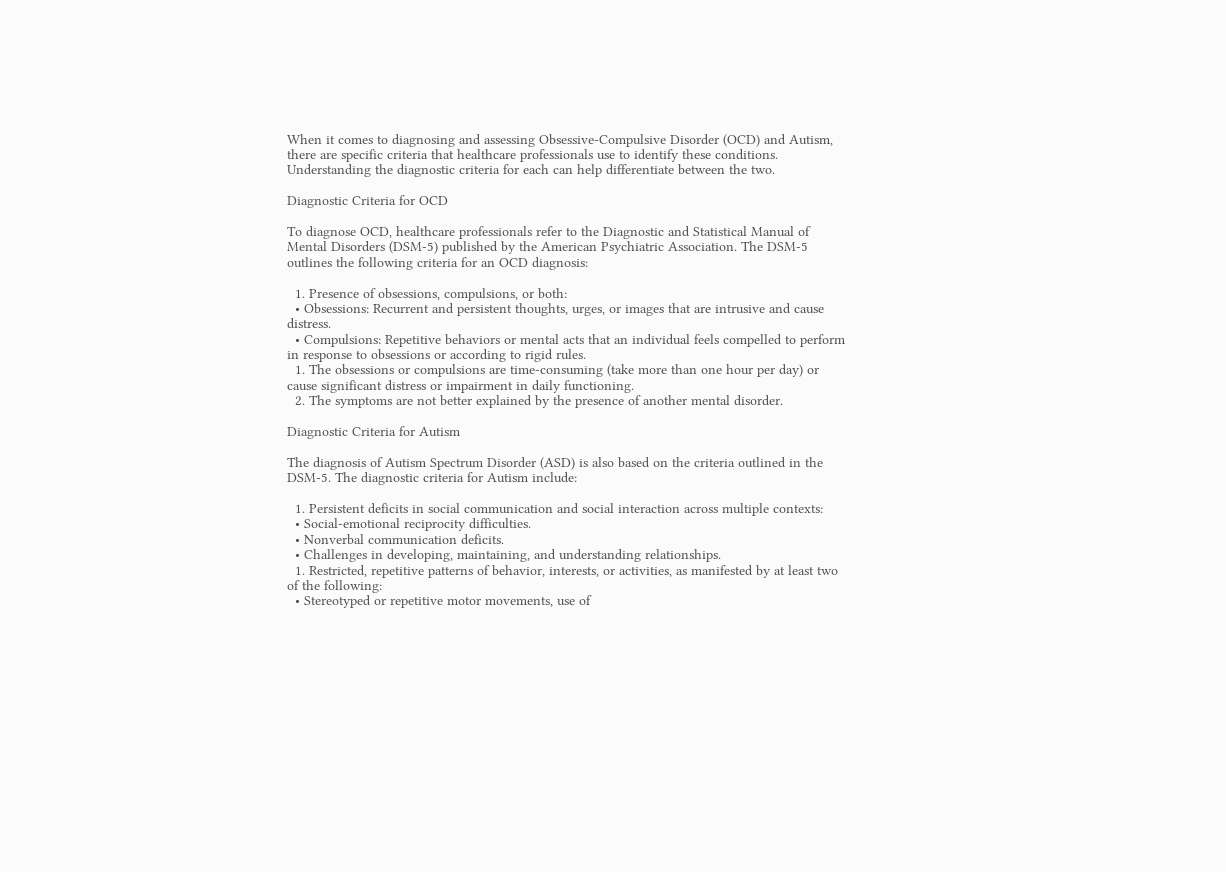When it comes to diagnosing and assessing Obsessive-Compulsive Disorder (OCD) and Autism, there are specific criteria that healthcare professionals use to identify these conditions. Understanding the diagnostic criteria for each can help differentiate between the two.

Diagnostic Criteria for OCD

To diagnose OCD, healthcare professionals refer to the Diagnostic and Statistical Manual of Mental Disorders (DSM-5) published by the American Psychiatric Association. The DSM-5 outlines the following criteria for an OCD diagnosis:

  1. Presence of obsessions, compulsions, or both:
  • Obsessions: Recurrent and persistent thoughts, urges, or images that are intrusive and cause distress.
  • Compulsions: Repetitive behaviors or mental acts that an individual feels compelled to perform in response to obsessions or according to rigid rules.
  1. The obsessions or compulsions are time-consuming (take more than one hour per day) or cause significant distress or impairment in daily functioning.
  2. The symptoms are not better explained by the presence of another mental disorder.

Diagnostic Criteria for Autism

The diagnosis of Autism Spectrum Disorder (ASD) is also based on the criteria outlined in the DSM-5. The diagnostic criteria for Autism include:

  1. Persistent deficits in social communication and social interaction across multiple contexts:
  • Social-emotional reciprocity difficulties.
  • Nonverbal communication deficits.
  • Challenges in developing, maintaining, and understanding relationships.
  1. Restricted, repetitive patterns of behavior, interests, or activities, as manifested by at least two of the following:
  • Stereotyped or repetitive motor movements, use of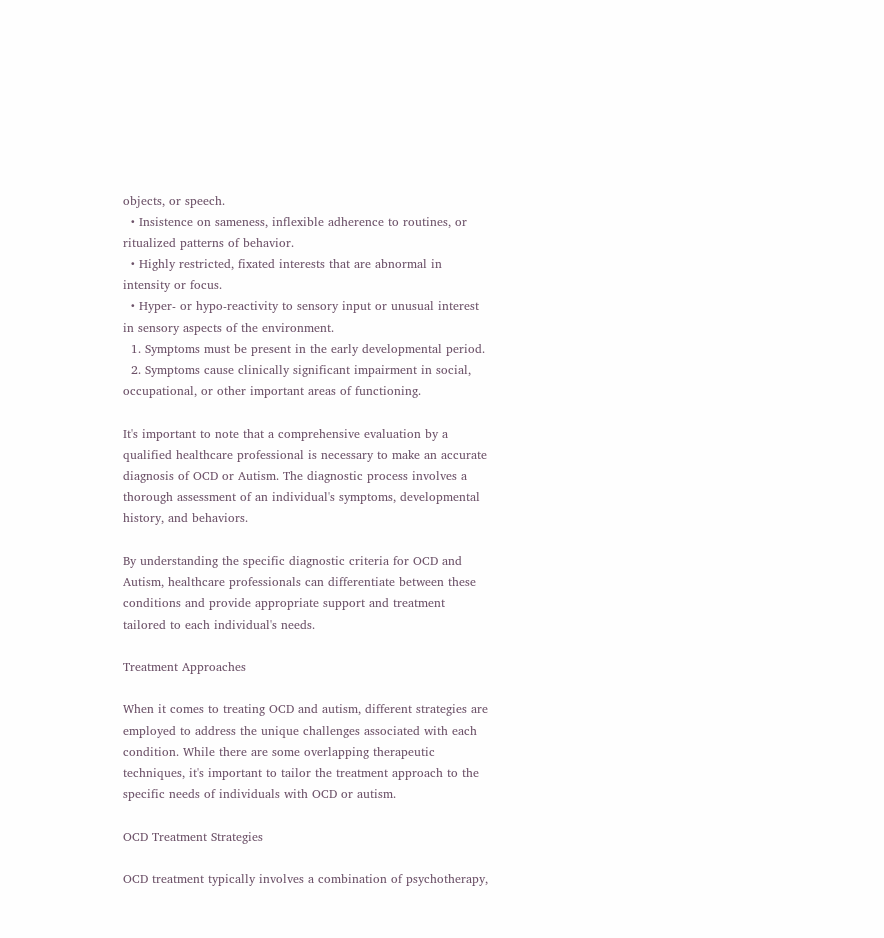objects, or speech.
  • Insistence on sameness, inflexible adherence to routines, or ritualized patterns of behavior.
  • Highly restricted, fixated interests that are abnormal in intensity or focus.
  • Hyper- or hypo-reactivity to sensory input or unusual interest in sensory aspects of the environment.
  1. Symptoms must be present in the early developmental period.
  2. Symptoms cause clinically significant impairment in social, occupational, or other important areas of functioning.

It's important to note that a comprehensive evaluation by a qualified healthcare professional is necessary to make an accurate diagnosis of OCD or Autism. The diagnostic process involves a thorough assessment of an individual's symptoms, developmental history, and behaviors.

By understanding the specific diagnostic criteria for OCD and Autism, healthcare professionals can differentiate between these conditions and provide appropriate support and treatment tailored to each individual's needs.

Treatment Approaches

When it comes to treating OCD and autism, different strategies are employed to address the unique challenges associated with each condition. While there are some overlapping therapeutic techniques, it's important to tailor the treatment approach to the specific needs of individuals with OCD or autism.

OCD Treatment Strategies

OCD treatment typically involves a combination of psychotherapy,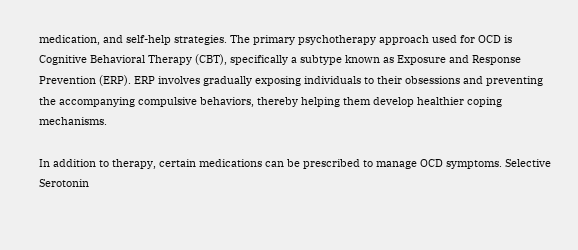medication, and self-help strategies. The primary psychotherapy approach used for OCD is Cognitive Behavioral Therapy (CBT), specifically a subtype known as Exposure and Response Prevention (ERP). ERP involves gradually exposing individuals to their obsessions and preventing the accompanying compulsive behaviors, thereby helping them develop healthier coping mechanisms.

In addition to therapy, certain medications can be prescribed to manage OCD symptoms. Selective Serotonin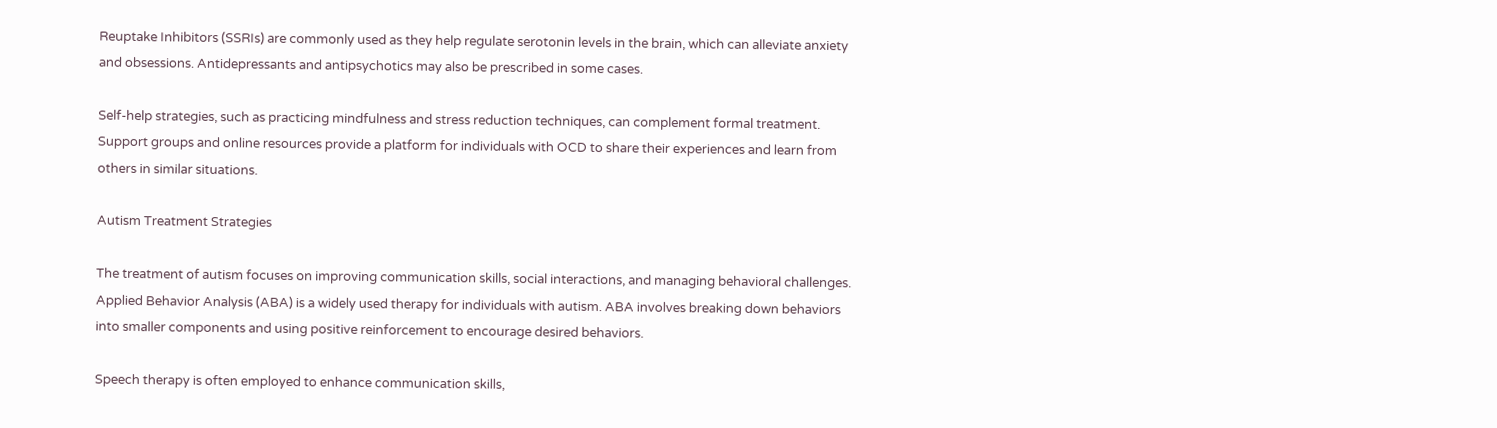Reuptake Inhibitors (SSRIs) are commonly used as they help regulate serotonin levels in the brain, which can alleviate anxiety and obsessions. Antidepressants and antipsychotics may also be prescribed in some cases.

Self-help strategies, such as practicing mindfulness and stress reduction techniques, can complement formal treatment. Support groups and online resources provide a platform for individuals with OCD to share their experiences and learn from others in similar situations.

Autism Treatment Strategies

The treatment of autism focuses on improving communication skills, social interactions, and managing behavioral challenges. Applied Behavior Analysis (ABA) is a widely used therapy for individuals with autism. ABA involves breaking down behaviors into smaller components and using positive reinforcement to encourage desired behaviors.

Speech therapy is often employed to enhance communication skills,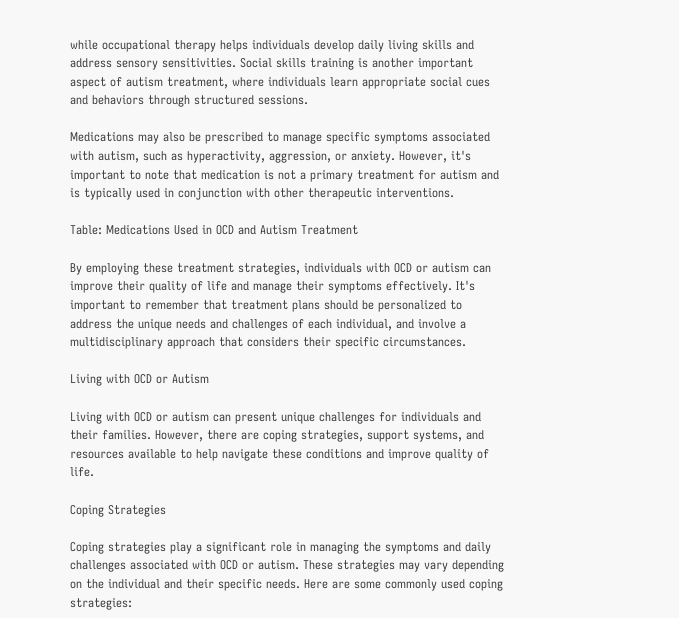while occupational therapy helps individuals develop daily living skills and address sensory sensitivities. Social skills training is another important aspect of autism treatment, where individuals learn appropriate social cues and behaviors through structured sessions.

Medications may also be prescribed to manage specific symptoms associated with autism, such as hyperactivity, aggression, or anxiety. However, it's important to note that medication is not a primary treatment for autism and is typically used in conjunction with other therapeutic interventions.

Table: Medications Used in OCD and Autism Treatment

By employing these treatment strategies, individuals with OCD or autism can improve their quality of life and manage their symptoms effectively. It's important to remember that treatment plans should be personalized to address the unique needs and challenges of each individual, and involve a multidisciplinary approach that considers their specific circumstances.

Living with OCD or Autism

Living with OCD or autism can present unique challenges for individuals and their families. However, there are coping strategies, support systems, and resources available to help navigate these conditions and improve quality of life.

Coping Strategies

Coping strategies play a significant role in managing the symptoms and daily challenges associated with OCD or autism. These strategies may vary depending on the individual and their specific needs. Here are some commonly used coping strategies: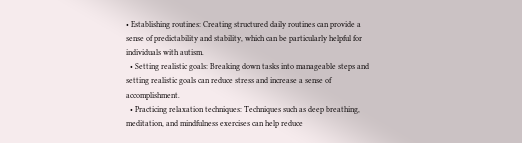• Establishing routines: Creating structured daily routines can provide a sense of predictability and stability, which can be particularly helpful for individuals with autism.
  • Setting realistic goals: Breaking down tasks into manageable steps and setting realistic goals can reduce stress and increase a sense of accomplishment.
  • Practicing relaxation techniques: Techniques such as deep breathing, meditation, and mindfulness exercises can help reduce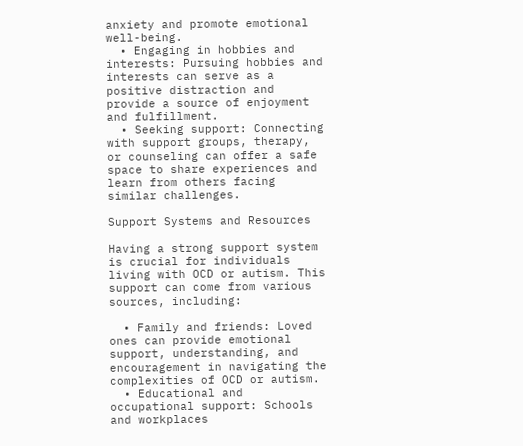anxiety and promote emotional well-being.
  • Engaging in hobbies and interests: Pursuing hobbies and interests can serve as a positive distraction and provide a source of enjoyment and fulfillment.
  • Seeking support: Connecting with support groups, therapy, or counseling can offer a safe space to share experiences and learn from others facing similar challenges.

Support Systems and Resources

Having a strong support system is crucial for individuals living with OCD or autism. This support can come from various sources, including:

  • Family and friends: Loved ones can provide emotional support, understanding, and encouragement in navigating the complexities of OCD or autism.
  • Educational and occupational support: Schools and workplaces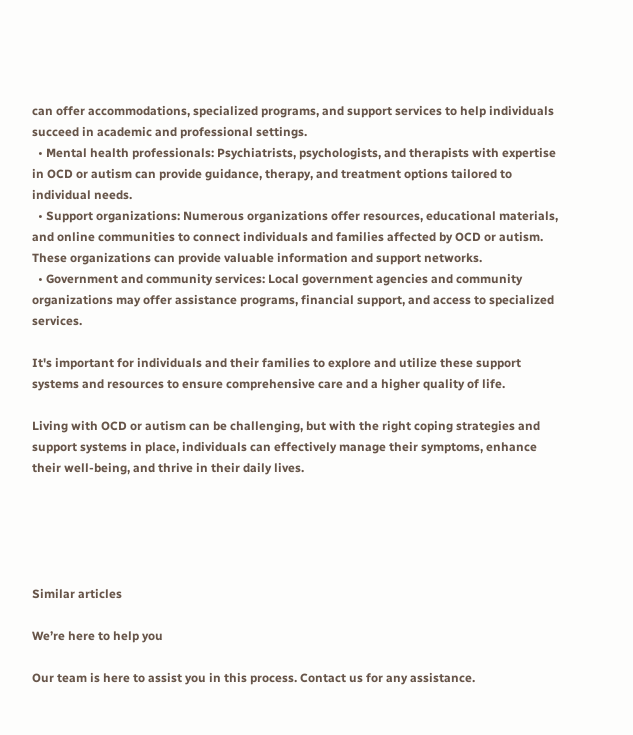can offer accommodations, specialized programs, and support services to help individuals succeed in academic and professional settings.
  • Mental health professionals: Psychiatrists, psychologists, and therapists with expertise in OCD or autism can provide guidance, therapy, and treatment options tailored to individual needs.
  • Support organizations: Numerous organizations offer resources, educational materials, and online communities to connect individuals and families affected by OCD or autism. These organizations can provide valuable information and support networks.
  • Government and community services: Local government agencies and community organizations may offer assistance programs, financial support, and access to specialized services.

It's important for individuals and their families to explore and utilize these support systems and resources to ensure comprehensive care and a higher quality of life.

Living with OCD or autism can be challenging, but with the right coping strategies and support systems in place, individuals can effectively manage their symptoms, enhance their well-being, and thrive in their daily lives.





Similar articles

We’re here to help you

Our team is here to assist you in this process. Contact us for any assistance.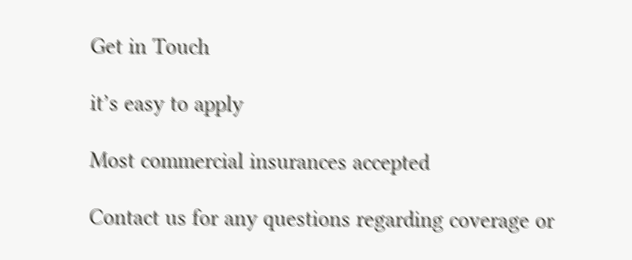Get in Touch

it’s easy to apply

Most commercial insurances accepted

Contact us for any questions regarding coverage or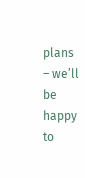plans – we’ll be happy to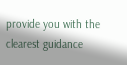provide you with the clearest guidance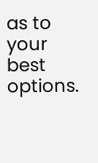as to your best options.